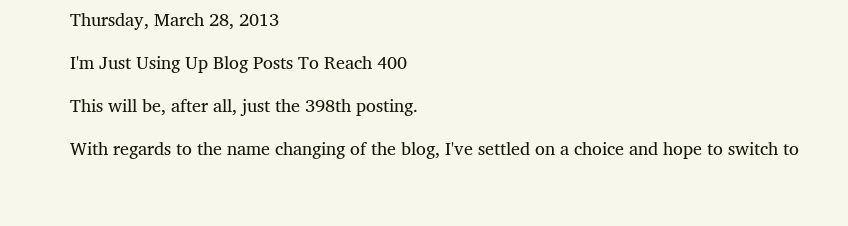Thursday, March 28, 2013

I'm Just Using Up Blog Posts To Reach 400

This will be, after all, just the 398th posting.

With regards to the name changing of the blog, I've settled on a choice and hope to switch to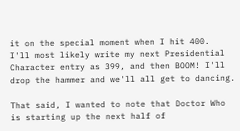it on the special moment when I hit 400.  I'll most likely write my next Presidential Character entry as 399, and then BOOM! I'll drop the hammer and we'll all get to dancing.

That said, I wanted to note that Doctor Who is starting up the next half of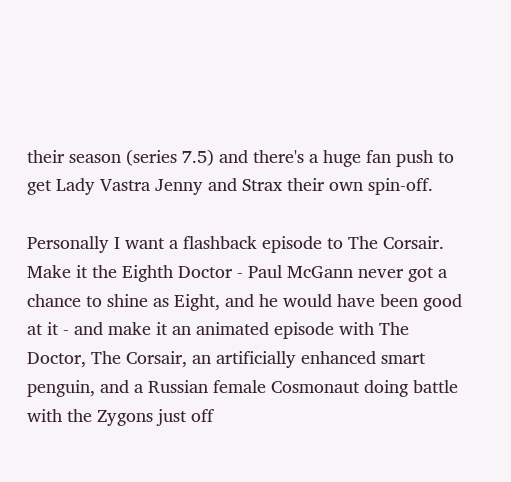their season (series 7.5) and there's a huge fan push to get Lady Vastra Jenny and Strax their own spin-off.

Personally I want a flashback episode to The Corsair.  Make it the Eighth Doctor - Paul McGann never got a chance to shine as Eight, and he would have been good at it - and make it an animated episode with The Doctor, The Corsair, an artificially enhanced smart penguin, and a Russian female Cosmonaut doing battle with the Zygons just off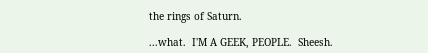the rings of Saturn.

...what.  I'M A GEEK, PEOPLE.  Sheesh.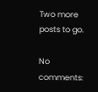Two more posts to go.

No comments: